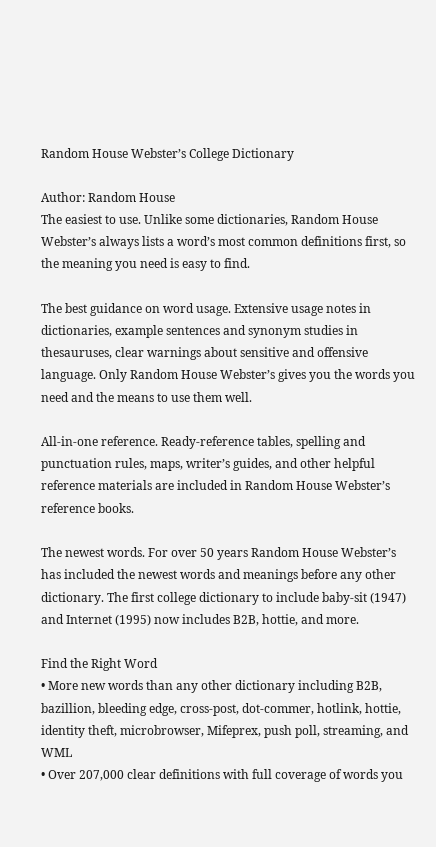Random House Webster’s College Dictionary

Author: Random House
The easiest to use. Unlike some dictionaries, Random House Webster’s always lists a word’s most common definitions first, so the meaning you need is easy to find.

The best guidance on word usage. Extensive usage notes in dictionaries, example sentences and synonym studies in thesauruses, clear warnings about sensitive and offensive language. Only Random House Webster’s gives you the words you need and the means to use them well.

All-in-one reference. Ready-reference tables, spelling and punctuation rules, maps, writer’s guides, and other helpful reference materials are included in Random House Webster’s reference books.

The newest words. For over 50 years Random House Webster’s has included the newest words and meanings before any other dictionary. The first college dictionary to include baby-sit (1947) and Internet (1995) now includes B2B, hottie, and more.

Find the Right Word
• More new words than any other dictionary including B2B, bazillion, bleeding edge, cross-post, dot-commer, hotlink, hottie, identity theft, microbrowser, Mifeprex, push poll, streaming, and WML
• Over 207,000 clear definitions with full coverage of words you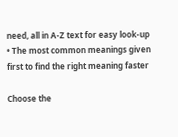need, all in A-Z text for easy look-up
• The most common meanings given first to find the right meaning faster

Choose the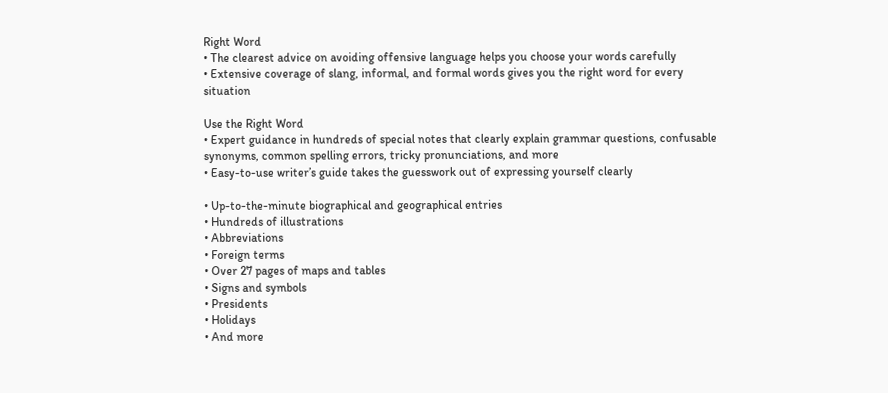Right Word
• The clearest advice on avoiding offensive language helps you choose your words carefully
• Extensive coverage of slang, informal, and formal words gives you the right word for every situation

Use the Right Word
• Expert guidance in hundreds of special notes that clearly explain grammar questions, confusable synonyms, common spelling errors, tricky pronunciations, and more
• Easy-to-use writer’s guide takes the guesswork out of expressing yourself clearly

• Up-to-the-minute biographical and geographical entries
• Hundreds of illustrations
• Abbreviations
• Foreign terms
• Over 27 pages of maps and tables
• Signs and symbols
• Presidents
• Holidays
• And more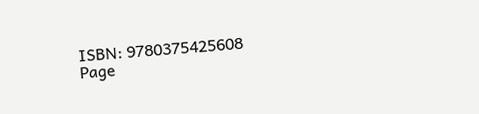ISBN: 9780375425608
Page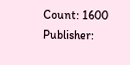Count: 1600
Publisher: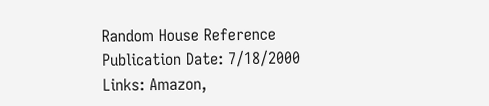Random House Reference
Publication Date: 7/18/2000
Links: Amazon,